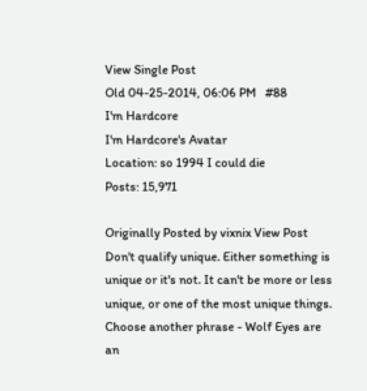View Single Post
Old 04-25-2014, 06:06 PM   #88
I'm Hardcore
I'm Hardcore's Avatar
Location: so 1994 I could die
Posts: 15,971

Originally Posted by vixnix View Post
Don't qualify unique. Either something is unique or it's not. It can't be more or less unique, or one of the most unique things. Choose another phrase - Wolf Eyes are an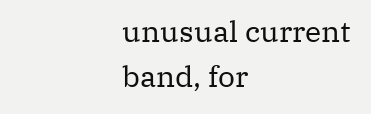unusual current band, for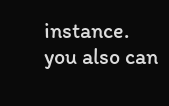instance.
you also can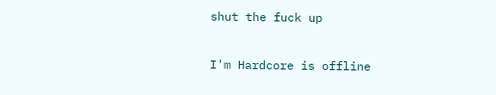shut the fuck up

I'm Hardcore is offline